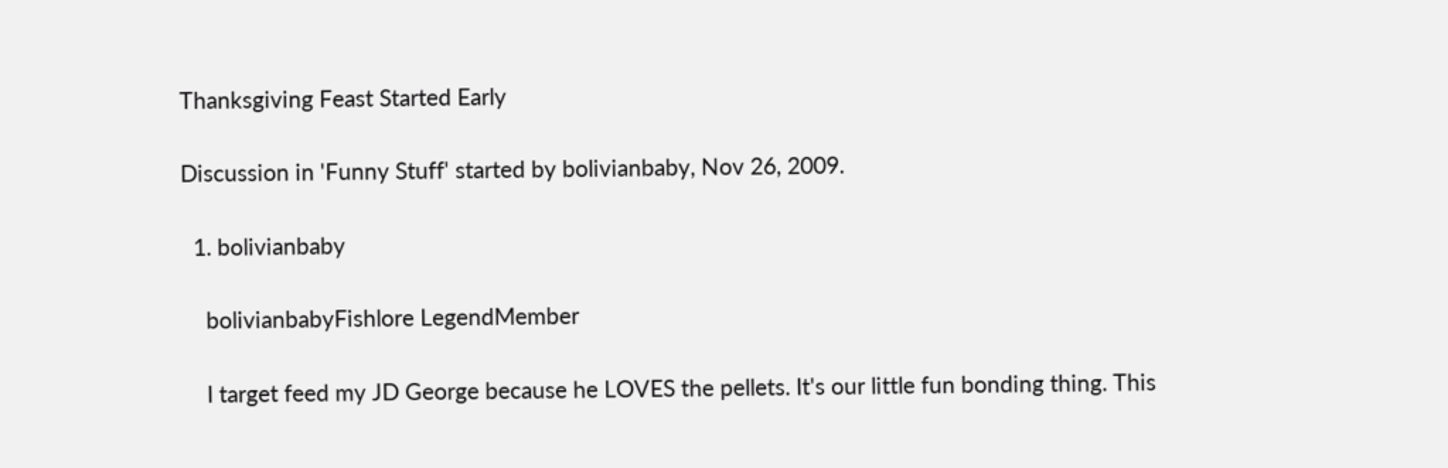Thanksgiving Feast Started Early

Discussion in 'Funny Stuff' started by bolivianbaby, Nov 26, 2009.

  1. bolivianbaby

    bolivianbabyFishlore LegendMember

    I target feed my JD George because he LOVES the pellets. It's our little fun bonding thing. This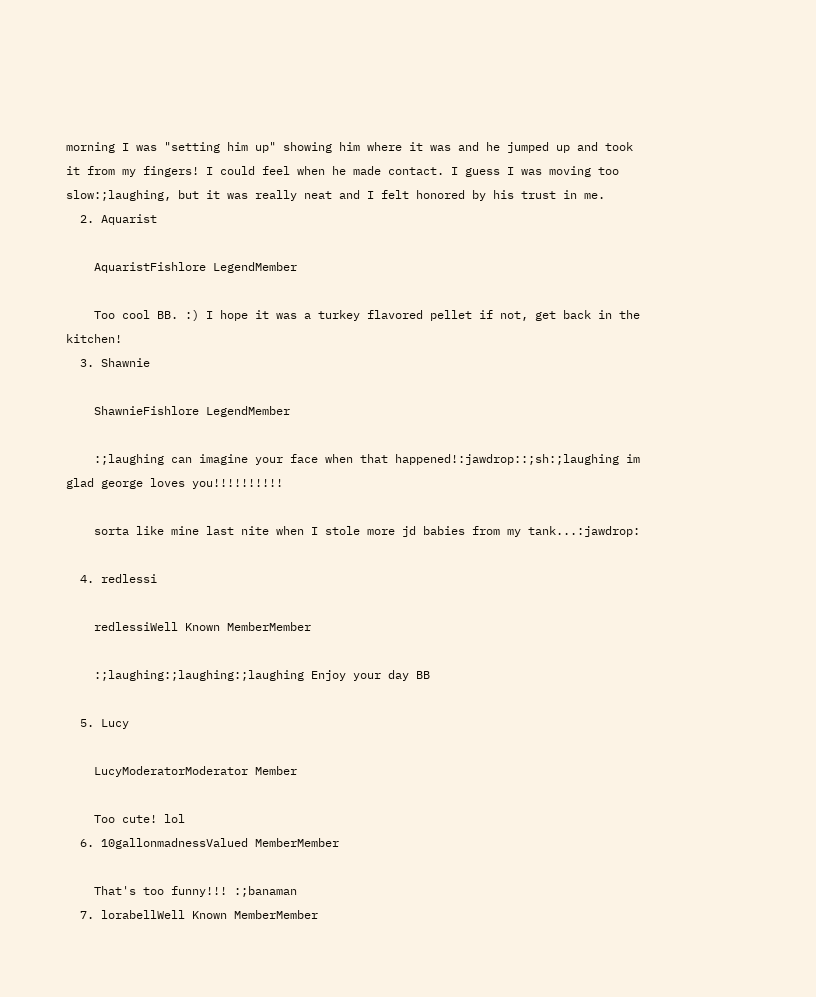morning I was "setting him up" showing him where it was and he jumped up and took it from my fingers! I could feel when he made contact. I guess I was moving too slow:;laughing, but it was really neat and I felt honored by his trust in me.
  2. Aquarist

    AquaristFishlore LegendMember

    Too cool BB. :) I hope it was a turkey flavored pellet if not, get back in the kitchen!
  3. Shawnie

    ShawnieFishlore LegendMember

    :;laughing can imagine your face when that happened!:jawdrop::;sh:;laughing im glad george loves you!!!!!!!!!!

    sorta like mine last nite when I stole more jd babies from my tank...:jawdrop:

  4. redlessi

    redlessiWell Known MemberMember

    :;laughing:;laughing:;laughing Enjoy your day BB

  5. Lucy

    LucyModeratorModerator Member

    Too cute! lol
  6. 10gallonmadnessValued MemberMember

    That's too funny!!! :;banaman
  7. lorabellWell Known MemberMember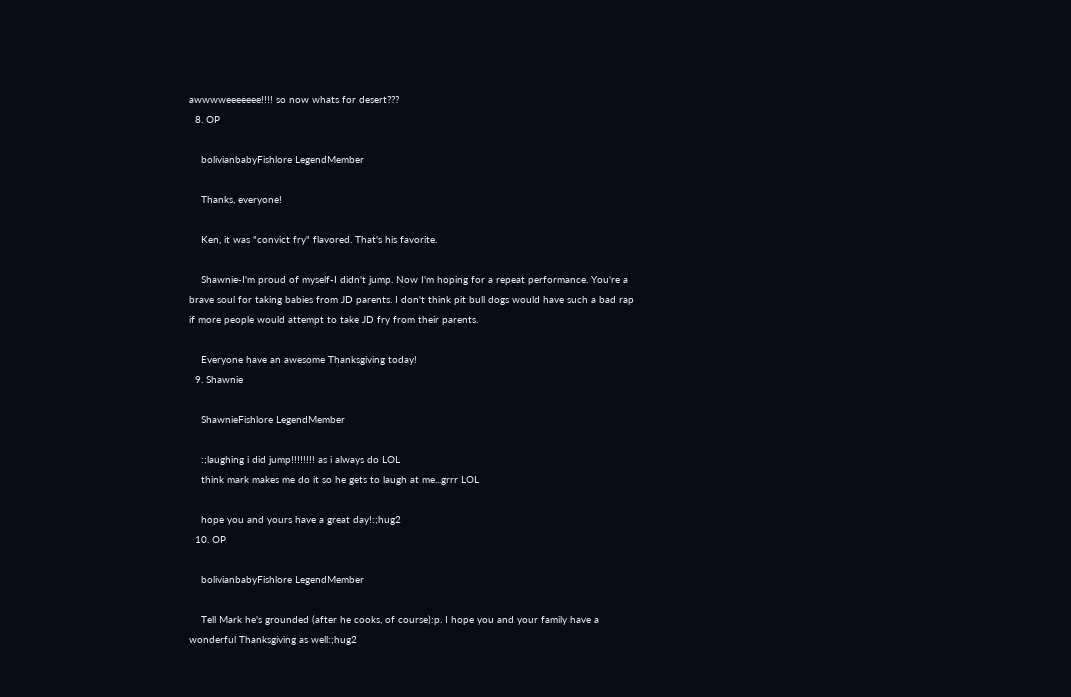awwwweeeeeee!!!! so now whats for desert???
  8. OP

    bolivianbabyFishlore LegendMember

    Thanks, everyone!

    Ken, it was "convict fry" flavored. That's his favorite.

    Shawnie-I'm proud of myself-I didn't jump. Now I'm hoping for a repeat performance. You're a brave soul for taking babies from JD parents. I don't think pit bull dogs would have such a bad rap if more people would attempt to take JD fry from their parents.

    Everyone have an awesome Thanksgiving today!
  9. Shawnie

    ShawnieFishlore LegendMember

    :;laughing i did jump!!!!!!!! as i always do LOL
    think mark makes me do it so he gets to laugh at me...grrr LOL

    hope you and yours have a great day!:;hug2
  10. OP

    bolivianbabyFishlore LegendMember

    Tell Mark he's grounded (after he cooks, of course):p. I hope you and your family have a wonderful Thanksgiving as well:;hug2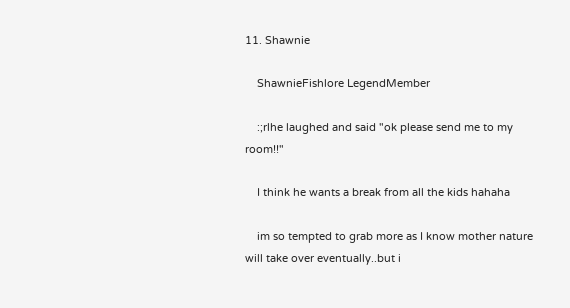11. Shawnie

    ShawnieFishlore LegendMember

    :;rlhe laughed and said "ok please send me to my room!!"

    I think he wants a break from all the kids hahaha

    im so tempted to grab more as I know mother nature will take over eventually..but i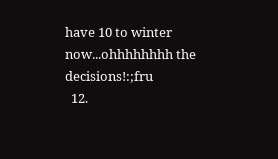have 10 to winter now...ohhhhhhhh the decisions!:;fru
  12.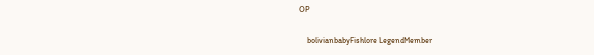OP

    bolivianbabyFishlore LegendMember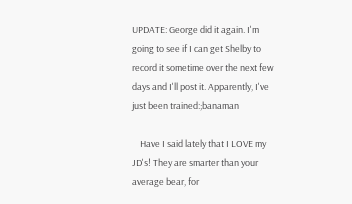UPDATE: George did it again. I'm going to see if I can get Shelby to record it sometime over the next few days and I'll post it. Apparently, I've just been trained:;banaman

    Have I said lately that I LOVE my JD's! They are smarter than your average bear, for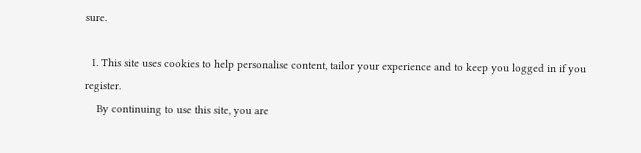sure.

  1. This site uses cookies to help personalise content, tailor your experience and to keep you logged in if you register.
    By continuing to use this site, you are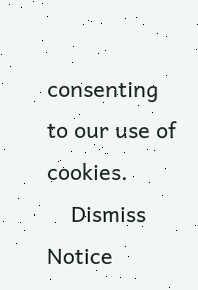consenting to our use of cookies.
    Dismiss Notice